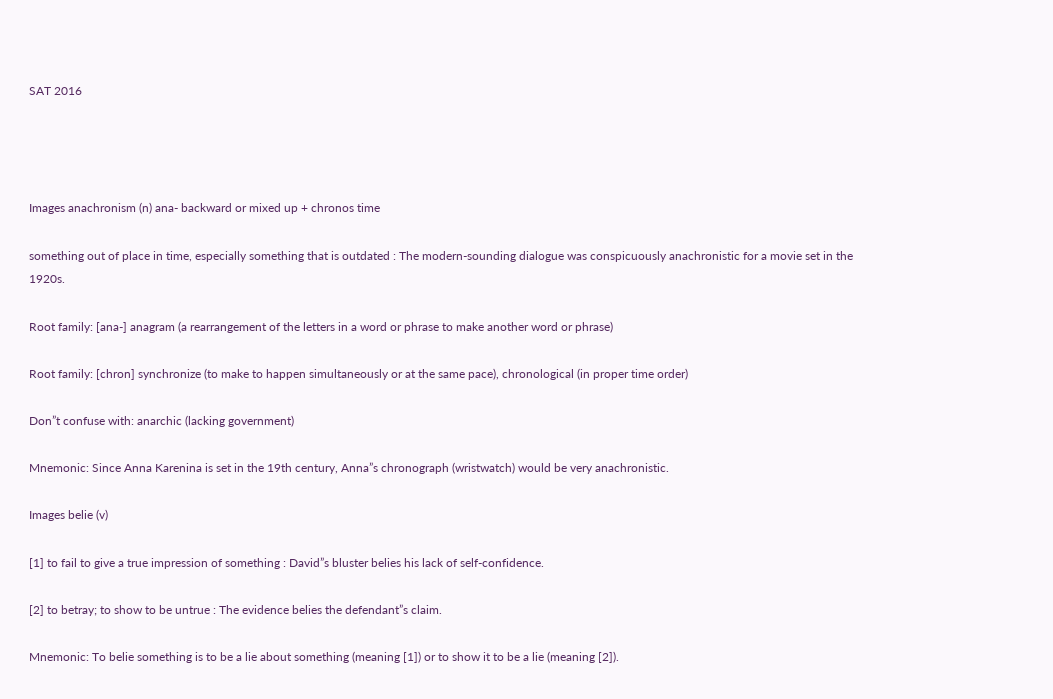SAT 2016




Images anachronism (n) ana- backward or mixed up + chronos time

something out of place in time, especially something that is outdated : The modern-sounding dialogue was conspicuously anachronistic for a movie set in the 1920s.

Root family: [ana-] anagram (a rearrangement of the letters in a word or phrase to make another word or phrase)

Root family: [chron] synchronize (to make to happen simultaneously or at the same pace), chronological (in proper time order)

Don”t confuse with: anarchic (lacking government)

Mnemonic: Since Anna Karenina is set in the 19th century, Anna”s chronograph (wristwatch) would be very anachronistic.

Images belie (v)

[1] to fail to give a true impression of something : David”s bluster belies his lack of self-confidence.

[2] to betray; to show to be untrue : The evidence belies the defendant”s claim.

Mnemonic: To belie something is to be a lie about something (meaning [1]) or to show it to be a lie (meaning [2]).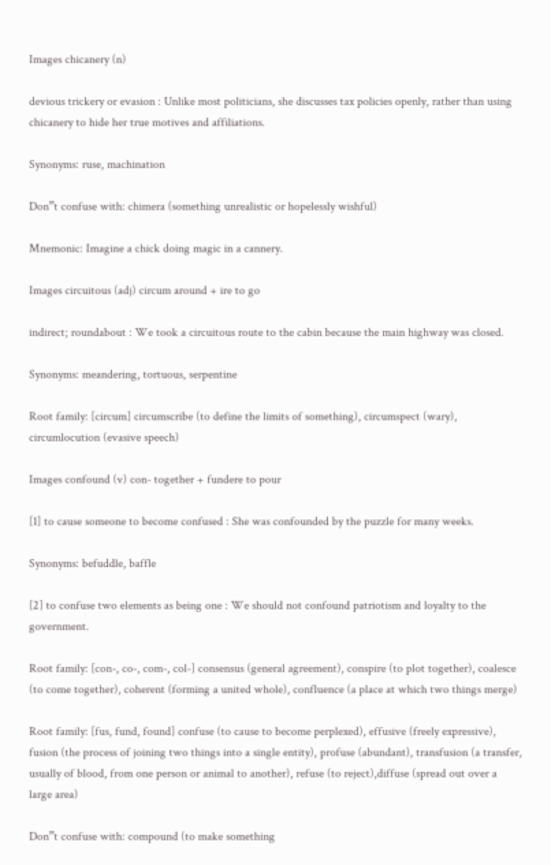Images chicanery (n)

devious trickery or evasion : Unlike most politicians, she discusses tax policies openly, rather than using chicanery to hide her true motives and affiliations.

Synonyms: ruse, machination

Don”t confuse with: chimera (something unrealistic or hopelessly wishful)

Mnemonic: Imagine a chick doing magic in a cannery.

Images circuitous (adj) circum around + ire to go

indirect; roundabout : We took a circuitous route to the cabin because the main highway was closed.

Synonyms: meandering, tortuous, serpentine

Root family: [circum] circumscribe (to define the limits of something), circumspect (wary), circumlocution (evasive speech)

Images confound (v) con- together + fundere to pour

[1] to cause someone to become confused : She was confounded by the puzzle for many weeks.

Synonyms: befuddle, baffle

[2] to confuse two elements as being one : We should not confound patriotism and loyalty to the government.

Root family: [con-, co-, com-, col-] consensus (general agreement), conspire (to plot together), coalesce (to come together), coherent (forming a united whole), confluence (a place at which two things merge)

Root family: [fus, fund, found] confuse (to cause to become perplexed), effusive (freely expressive), fusion (the process of joining two things into a single entity), profuse (abundant), transfusion (a transfer, usually of blood, from one person or animal to another), refuse (to reject),diffuse (spread out over a large area)

Don”t confuse with: compound (to make something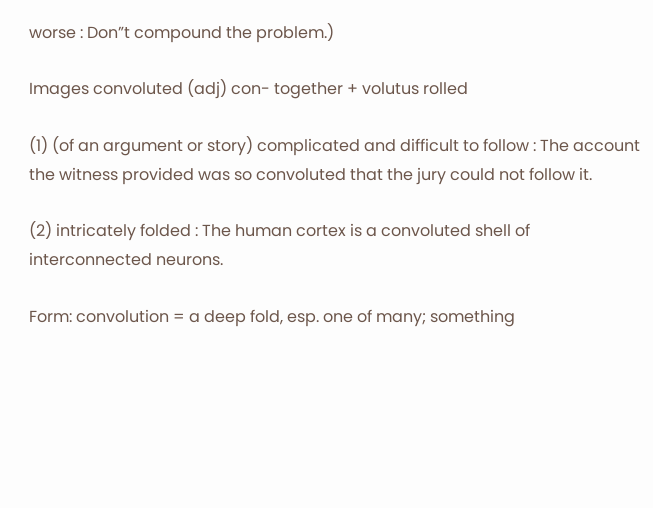worse : Don”t compound the problem.)

Images convoluted (adj) con- together + volutus rolled

(1) (of an argument or story) complicated and difficult to follow : The account the witness provided was so convoluted that the jury could not follow it.

(2) intricately folded : The human cortex is a convoluted shell of interconnected neurons.

Form: convolution = a deep fold, esp. one of many; something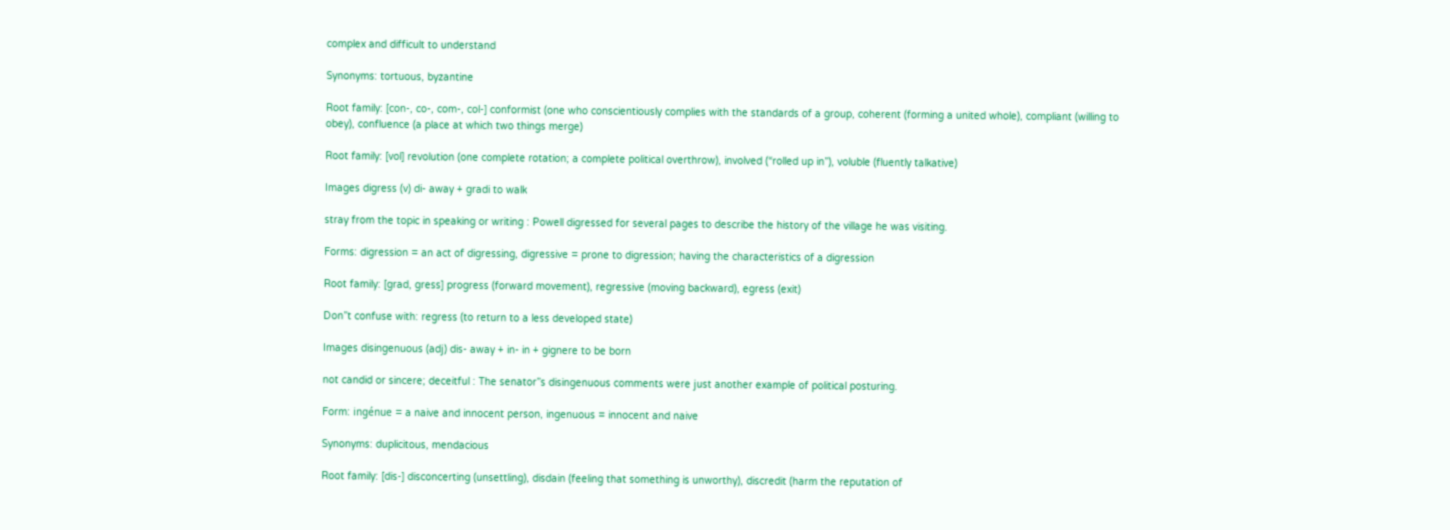complex and difficult to understand

Synonyms: tortuous, byzantine

Root family: [con-, co-, com-, col-] conformist (one who conscientiously complies with the standards of a group, coherent (forming a united whole), compliant (willing to obey), confluence (a place at which two things merge)

Root family: [vol] revolution (one complete rotation; a complete political overthrow), involved (“rolled up in”), voluble (fluently talkative)

Images digress (v) di- away + gradi to walk

stray from the topic in speaking or writing : Powell digressed for several pages to describe the history of the village he was visiting.

Forms: digression = an act of digressing, digressive = prone to digression; having the characteristics of a digression

Root family: [grad, gress] progress (forward movement), regressive (moving backward), egress (exit)

Don”t confuse with: regress (to return to a less developed state)

Images disingenuous (adj) dis- away + in- in + gignere to be born

not candid or sincere; deceitful : The senator”s disingenuous comments were just another example of political posturing.

Form: ingénue = a naive and innocent person, ingenuous = innocent and naive

Synonyms: duplicitous, mendacious

Root family: [dis-] disconcerting (unsettling), disdain (feeling that something is unworthy), discredit (harm the reputation of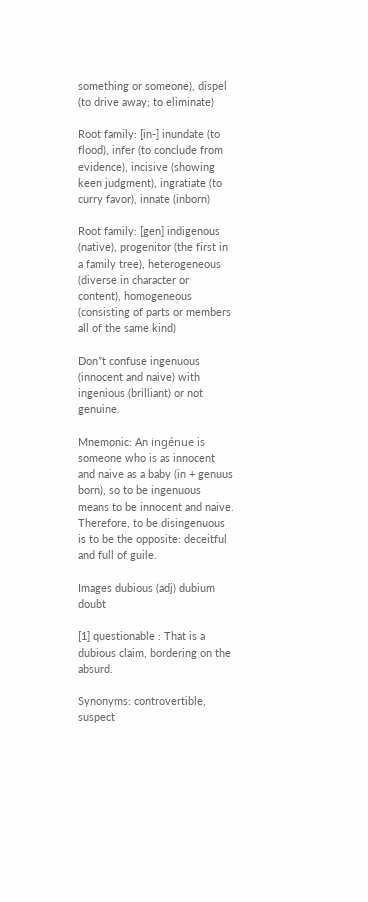something or someone), dispel (to drive away; to eliminate)

Root family: [in-] inundate (to flood), infer (to conclude from evidence), incisive (showing keen judgment), ingratiate (to curry favor), innate (inborn)

Root family: [gen] indigenous (native), progenitor (the first in a family tree), heterogeneous (diverse in character or content), homogeneous (consisting of parts or members all of the same kind)

Don”t confuse ingenuous (innocent and naive) with ingenious (brilliant) or not genuine.

Mnemonic: An ingénue is someone who is as innocent and naive as a baby (in + genuus born), so to be ingenuous means to be innocent and naive. Therefore, to be disingenuous is to be the opposite: deceitful and full of guile.

Images dubious (adj) dubium doubt

[1] questionable : That is a dubious claim, bordering on the absurd.

Synonyms: controvertible, suspect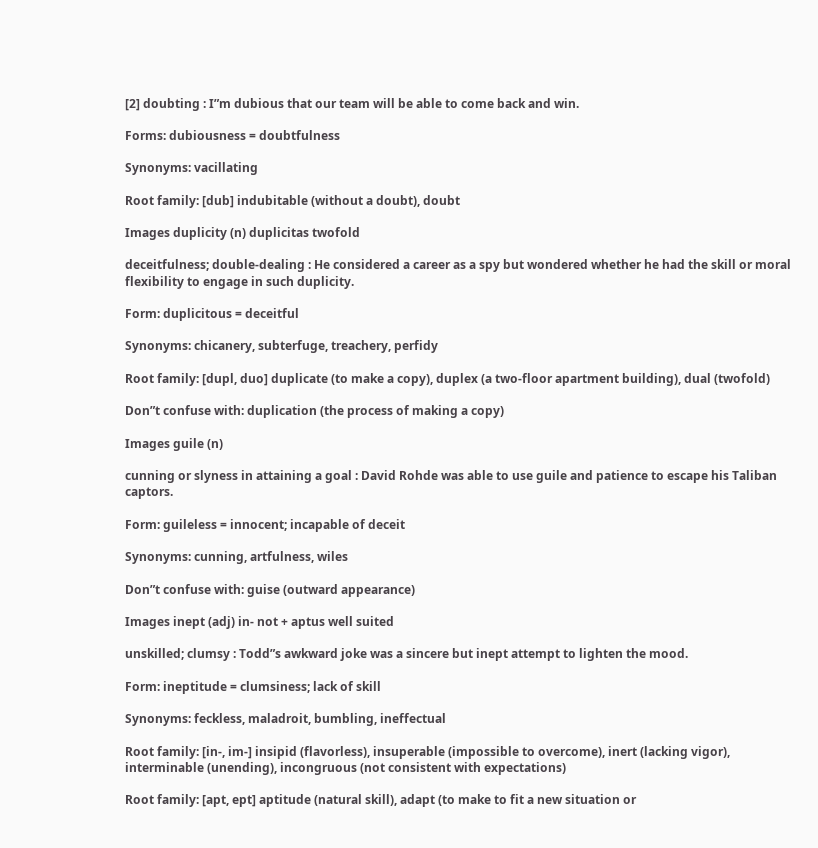[2] doubting : I”m dubious that our team will be able to come back and win.

Forms: dubiousness = doubtfulness

Synonyms: vacillating

Root family: [dub] indubitable (without a doubt), doubt

Images duplicity (n) duplicitas twofold

deceitfulness; double-dealing : He considered a career as a spy but wondered whether he had the skill or moral flexibility to engage in such duplicity.

Form: duplicitous = deceitful

Synonyms: chicanery, subterfuge, treachery, perfidy

Root family: [dupl, duo] duplicate (to make a copy), duplex (a two-floor apartment building), dual (twofold)

Don”t confuse with: duplication (the process of making a copy)

Images guile (n)

cunning or slyness in attaining a goal : David Rohde was able to use guile and patience to escape his Taliban captors.

Form: guileless = innocent; incapable of deceit

Synonyms: cunning, artfulness, wiles

Don”t confuse with: guise (outward appearance)

Images inept (adj) in- not + aptus well suited

unskilled; clumsy : Todd”s awkward joke was a sincere but inept attempt to lighten the mood.

Form: ineptitude = clumsiness; lack of skill

Synonyms: feckless, maladroit, bumbling, ineffectual

Root family: [in-, im-] insipid (flavorless), insuperable (impossible to overcome), inert (lacking vigor), interminable (unending), incongruous (not consistent with expectations)

Root family: [apt, ept] aptitude (natural skill), adapt (to make to fit a new situation or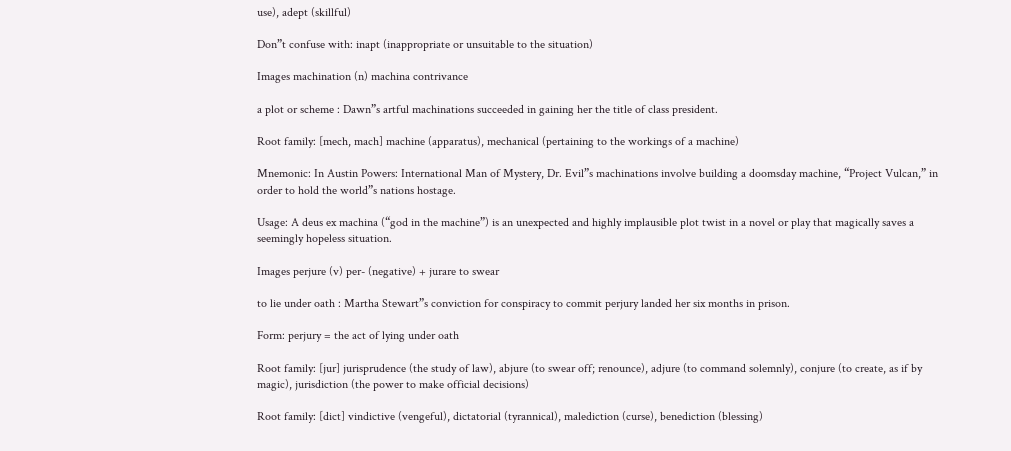use), adept (skillful)

Don”t confuse with: inapt (inappropriate or unsuitable to the situation)

Images machination (n) machina contrivance

a plot or scheme : Dawn”s artful machinations succeeded in gaining her the title of class president.

Root family: [mech, mach] machine (apparatus), mechanical (pertaining to the workings of a machine)

Mnemonic: In Austin Powers: International Man of Mystery, Dr. Evil”s machinations involve building a doomsday machine, “Project Vulcan,” in order to hold the world”s nations hostage.

Usage: A deus ex machina (“god in the machine”) is an unexpected and highly implausible plot twist in a novel or play that magically saves a seemingly hopeless situation.

Images perjure (v) per- (negative) + jurare to swear

to lie under oath : Martha Stewart”s conviction for conspiracy to commit perjury landed her six months in prison.

Form: perjury = the act of lying under oath

Root family: [jur] jurisprudence (the study of law), abjure (to swear off; renounce), adjure (to command solemnly), conjure (to create, as if by magic), jurisdiction (the power to make official decisions)

Root family: [dict] vindictive (vengeful), dictatorial (tyrannical), malediction (curse), benediction (blessing)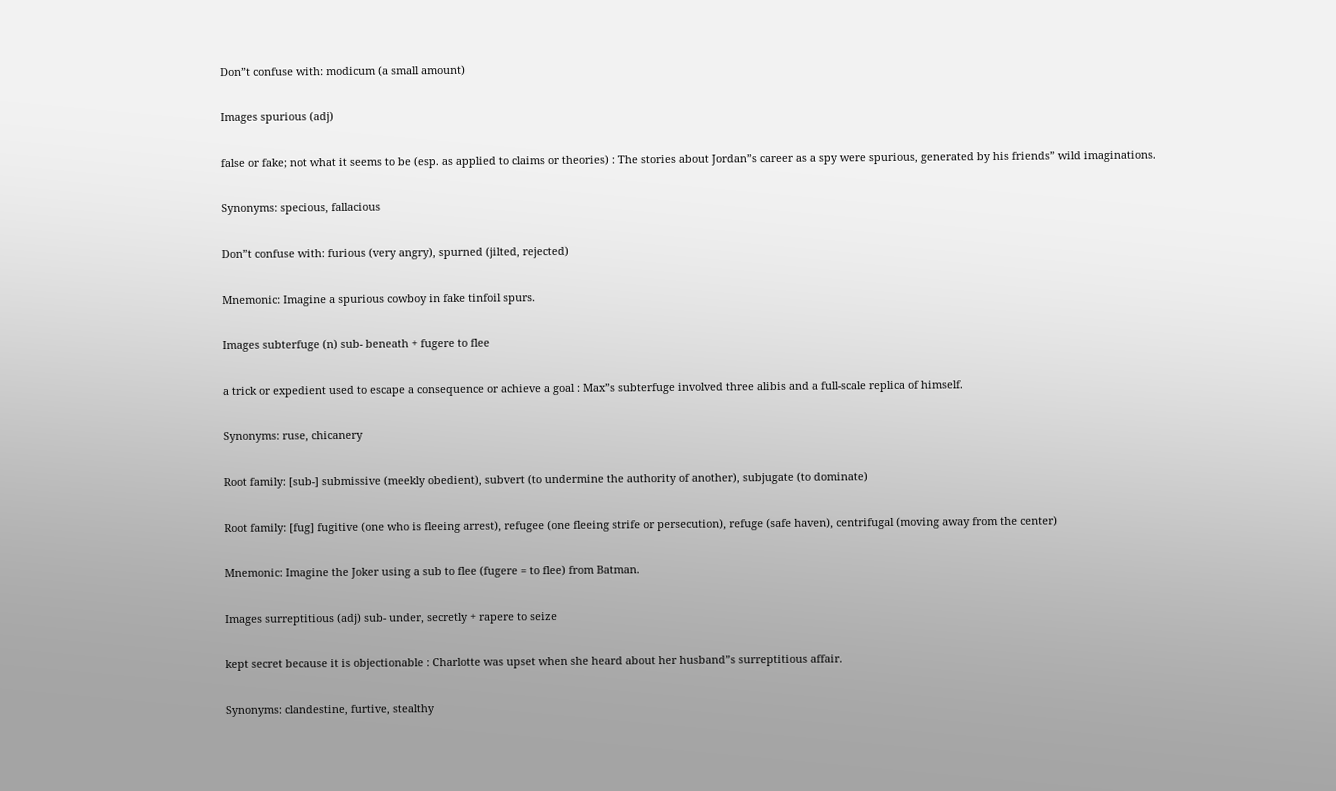Don”t confuse with: modicum (a small amount)

Images spurious (adj)

false or fake; not what it seems to be (esp. as applied to claims or theories) : The stories about Jordan”s career as a spy were spurious, generated by his friends” wild imaginations.

Synonyms: specious, fallacious

Don”t confuse with: furious (very angry), spurned (jilted, rejected)

Mnemonic: Imagine a spurious cowboy in fake tinfoil spurs.

Images subterfuge (n) sub- beneath + fugere to flee

a trick or expedient used to escape a consequence or achieve a goal : Max”s subterfuge involved three alibis and a full-scale replica of himself.

Synonyms: ruse, chicanery

Root family: [sub-] submissive (meekly obedient), subvert (to undermine the authority of another), subjugate (to dominate)

Root family: [fug] fugitive (one who is fleeing arrest), refugee (one fleeing strife or persecution), refuge (safe haven), centrifugal (moving away from the center)

Mnemonic: Imagine the Joker using a sub to flee (fugere = to flee) from Batman.

Images surreptitious (adj) sub- under, secretly + rapere to seize

kept secret because it is objectionable : Charlotte was upset when she heard about her husband”s surreptitious affair.

Synonyms: clandestine, furtive, stealthy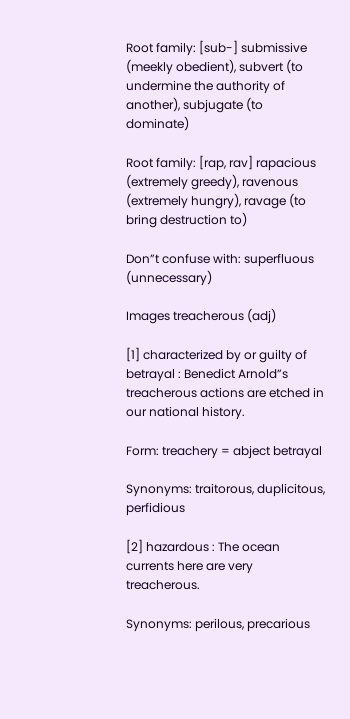Root family: [sub-] submissive (meekly obedient), subvert (to undermine the authority of another), subjugate (to dominate)

Root family: [rap, rav] rapacious (extremely greedy), ravenous (extremely hungry), ravage (to bring destruction to)

Don”t confuse with: superfluous (unnecessary)

Images treacherous (adj)

[1] characterized by or guilty of betrayal : Benedict Arnold”s treacherous actions are etched in our national history.

Form: treachery = abject betrayal

Synonyms: traitorous, duplicitous, perfidious

[2] hazardous : The ocean currents here are very treacherous.

Synonyms: perilous, precarious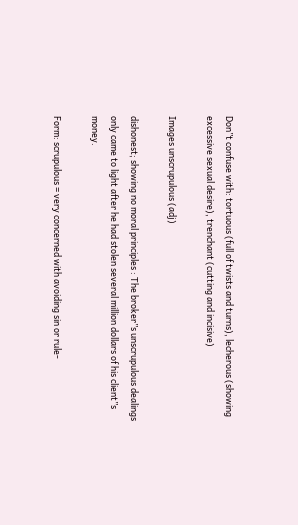Don”t confuse with: tortuous (full of twists and turns), lecherous (showing excessive sexual desire), trenchant (cutting and incisive)

Images unscrupulous (adj)

dishonest; showing no moral principles : The broker”s unscrupulous dealings only came to light after he had stolen several million dollars of his client”s money.

Form: scrupulous = very concerned with avoiding sin or rule-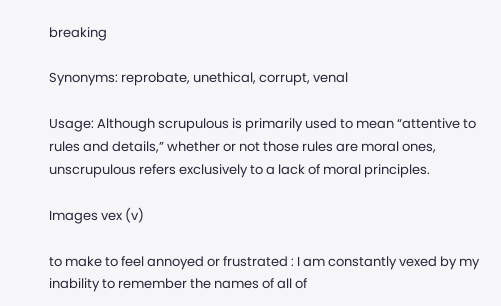breaking

Synonyms: reprobate, unethical, corrupt, venal

Usage: Although scrupulous is primarily used to mean “attentive to rules and details,” whether or not those rules are moral ones, unscrupulous refers exclusively to a lack of moral principles.

Images vex (v)

to make to feel annoyed or frustrated : I am constantly vexed by my inability to remember the names of all of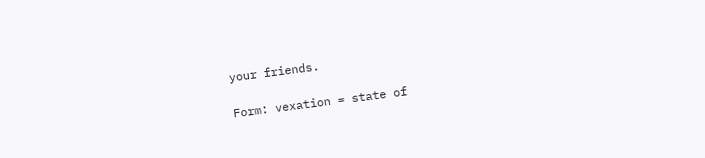your friends.

Form: vexation = state of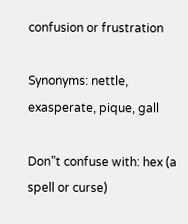confusion or frustration

Synonyms: nettle, exasperate, pique, gall

Don”t confuse with: hex (a spell or curse)